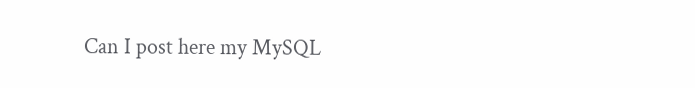Can I post here my MySQL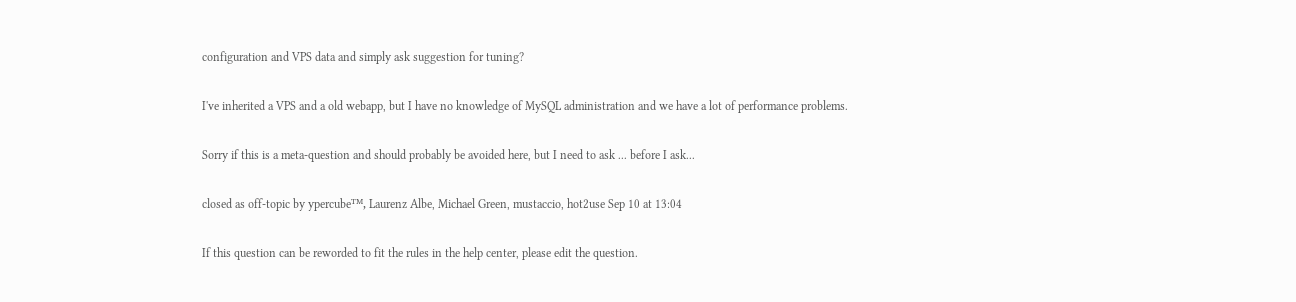configuration and VPS data and simply ask suggestion for tuning?

I've inherited a VPS and a old webapp, but I have no knowledge of MySQL administration and we have a lot of performance problems.

Sorry if this is a meta-question and should probably be avoided here, but I need to ask ... before I ask...

closed as off-topic by ypercubeᵀᴹ, Laurenz Albe, Michael Green, mustaccio, hot2use Sep 10 at 13:04

If this question can be reworded to fit the rules in the help center, please edit the question.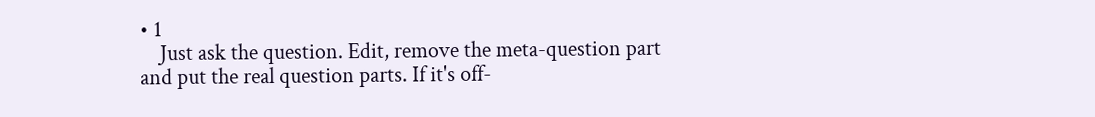• 1
    Just ask the question. Edit, remove the meta-question part and put the real question parts. If it's off-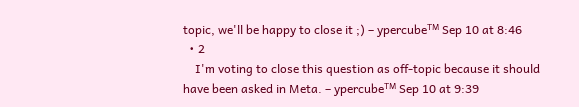topic, we'll be happy to close it ;) – ypercubeᵀᴹ Sep 10 at 8:46
  • 2
    I'm voting to close this question as off-topic because it should have been asked in Meta. – ypercubeᵀᴹ Sep 10 at 9:39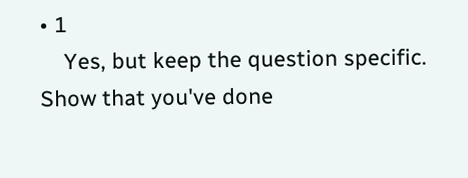• 1
    Yes, but keep the question specific. Show that you've done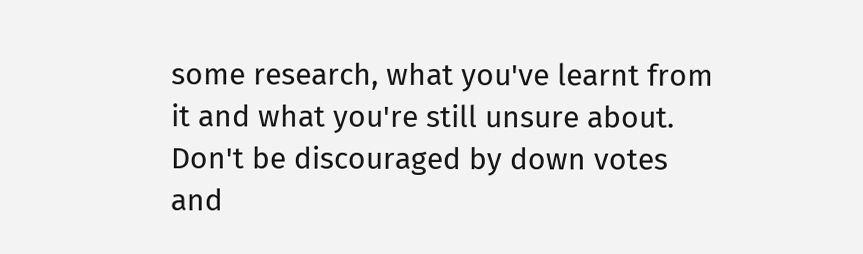some research, what you've learnt from it and what you're still unsure about. Don't be discouraged by down votes and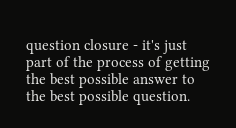question closure - it's just part of the process of getting the best possible answer to the best possible question.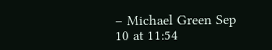– Michael Green Sep 10 at 11:54